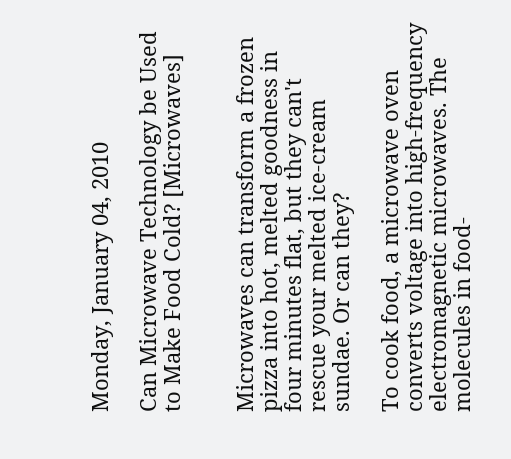Monday, January 04, 2010

Can Microwave Technology be Used to Make Food Cold? [Microwaves]


Microwaves can transform a frozen pizza into hot, melted goodness in four minutes flat, but they can't rescue your melted ice-cream sundae. Or can they?

To cook food, a microwave oven converts voltage into high-frequency electromagnetic microwaves. The molecules in food-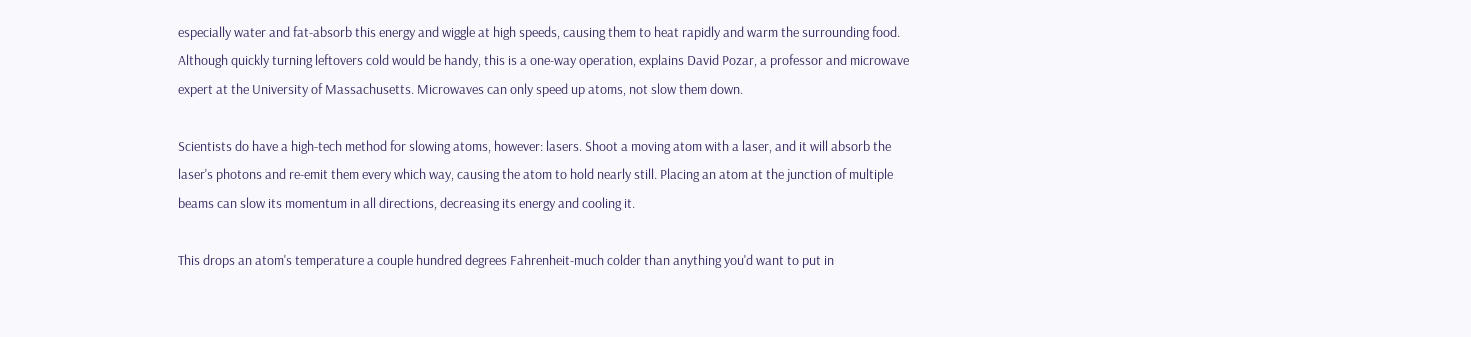especially water and fat-absorb this energy and wiggle at high speeds, causing them to heat rapidly and warm the surrounding food. Although quickly turning leftovers cold would be handy, this is a one-way operation, explains David Pozar, a professor and microwave expert at the University of Massachusetts. Microwaves can only speed up atoms, not slow them down.

Scientists do have a high-tech method for slowing atoms, however: lasers. Shoot a moving atom with a laser, and it will absorb the laser's photons and re-emit them every which way, causing the atom to hold nearly still. Placing an atom at the junction of multiple beams can slow its momentum in all directions, decreasing its energy and cooling it.

This drops an atom's temperature a couple hundred degrees Fahrenheit-much colder than anything you'd want to put in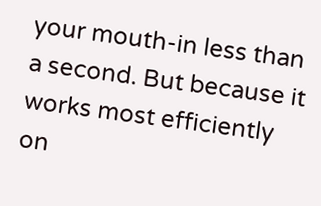your mouth-in less than a second. But because it works most efficiently on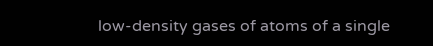low-density gases of atoms of a single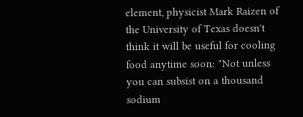element, physicist Mark Raizen of the University of Texas doesn't think it will be useful for cooling food anytime soon: "Not unless you can subsist on a thousand sodium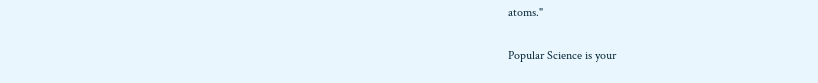atoms."

Popular Science is your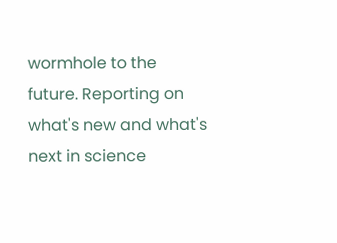wormhole to the future. Reporting on what's new and what's next in science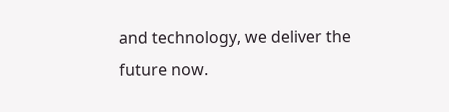and technology, we deliver the future now.